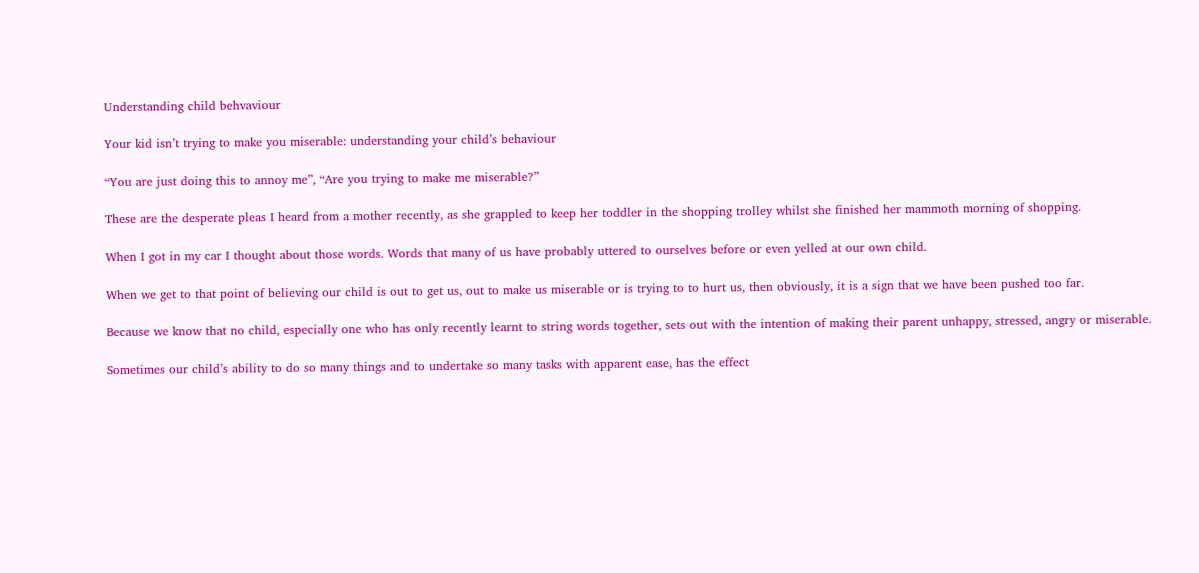Understanding child behvaviour

Your kid isn’t trying to make you miserable: understanding your child’s behaviour

“You are just doing this to annoy me”, “Are you trying to make me miserable?”

These are the desperate pleas I heard from a mother recently, as she grappled to keep her toddler in the shopping trolley whilst she finished her mammoth morning of shopping.

When I got in my car I thought about those words. Words that many of us have probably uttered to ourselves before or even yelled at our own child.

When we get to that point of believing our child is out to get us, out to make us miserable or is trying to to hurt us, then obviously, it is a sign that we have been pushed too far.

Because we know that no child, especially one who has only recently learnt to string words together, sets out with the intention of making their parent unhappy, stressed, angry or miserable.

Sometimes our child’s ability to do so many things and to undertake so many tasks with apparent ease, has the effect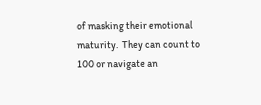of masking their emotional maturity.  They can count to 100 or navigate an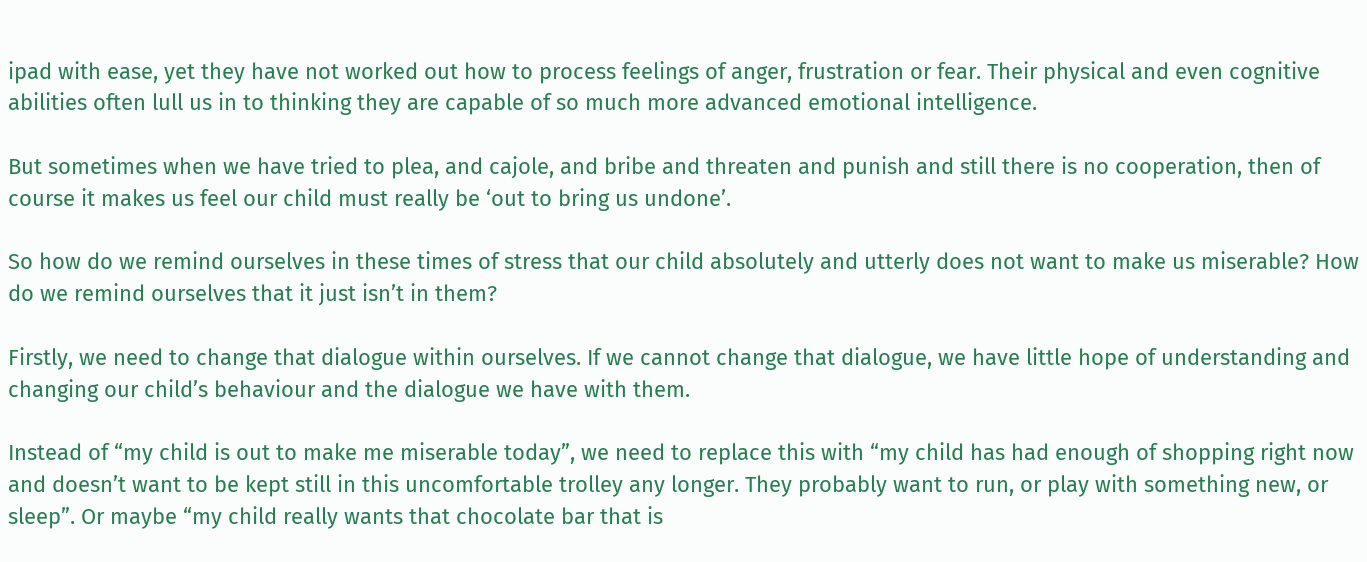ipad with ease, yet they have not worked out how to process feelings of anger, frustration or fear. Their physical and even cognitive abilities often lull us in to thinking they are capable of so much more advanced emotional intelligence.

But sometimes when we have tried to plea, and cajole, and bribe and threaten and punish and still there is no cooperation, then of course it makes us feel our child must really be ‘out to bring us undone’.

So how do we remind ourselves in these times of stress that our child absolutely and utterly does not want to make us miserable? How do we remind ourselves that it just isn’t in them?

Firstly, we need to change that dialogue within ourselves. If we cannot change that dialogue, we have little hope of understanding and changing our child’s behaviour and the dialogue we have with them.

Instead of “my child is out to make me miserable today”, we need to replace this with “my child has had enough of shopping right now and doesn’t want to be kept still in this uncomfortable trolley any longer. They probably want to run, or play with something new, or sleep”. Or maybe “my child really wants that chocolate bar that is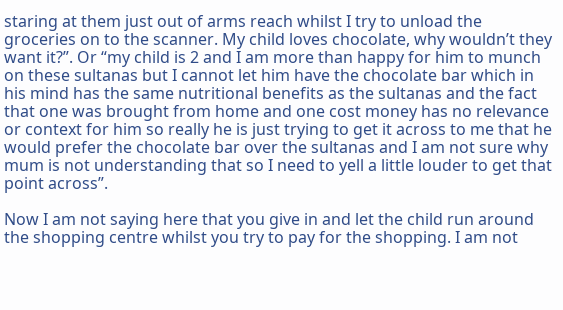staring at them just out of arms reach whilst I try to unload the groceries on to the scanner. My child loves chocolate, why wouldn’t they want it?”. Or “my child is 2 and I am more than happy for him to munch on these sultanas but I cannot let him have the chocolate bar which in his mind has the same nutritional benefits as the sultanas and the fact that one was brought from home and one cost money has no relevance or context for him so really he is just trying to get it across to me that he would prefer the chocolate bar over the sultanas and I am not sure why mum is not understanding that so I need to yell a little louder to get that point across”.

Now I am not saying here that you give in and let the child run around the shopping centre whilst you try to pay for the shopping. I am not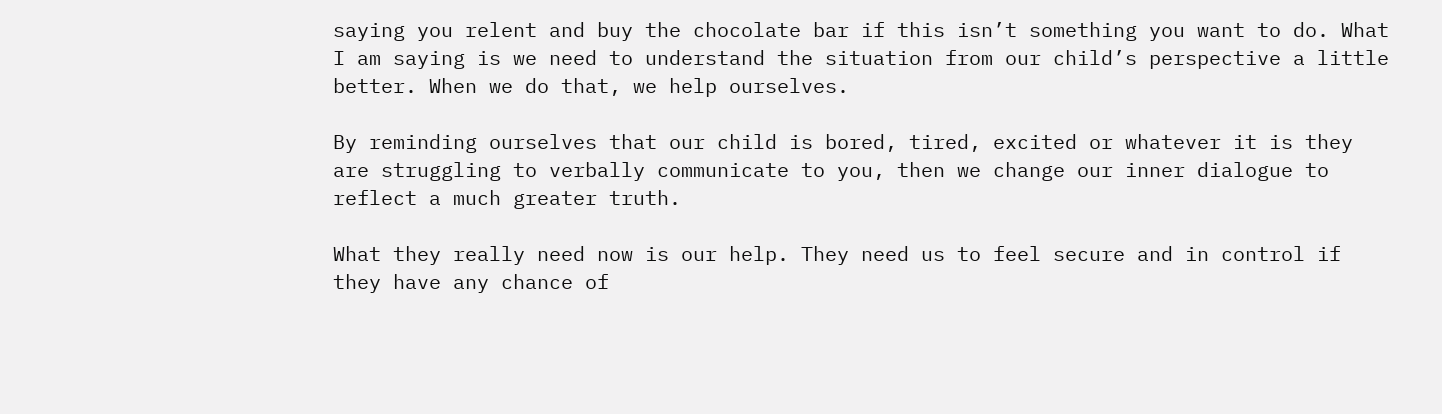saying you relent and buy the chocolate bar if this isn’t something you want to do. What I am saying is we need to understand the situation from our child’s perspective a little better. When we do that, we help ourselves.

By reminding ourselves that our child is bored, tired, excited or whatever it is they are struggling to verbally communicate to you, then we change our inner dialogue to reflect a much greater truth.

What they really need now is our help. They need us to feel secure and in control if they have any chance of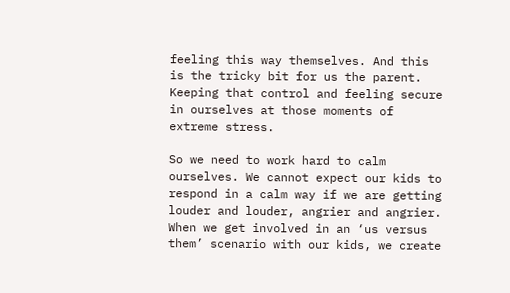feeling this way themselves. And this is the tricky bit for us the parent. Keeping that control and feeling secure in ourselves at those moments of extreme stress.

So we need to work hard to calm ourselves. We cannot expect our kids to respond in a calm way if we are getting louder and louder, angrier and angrier. When we get involved in an ‘us versus them’ scenario with our kids, we create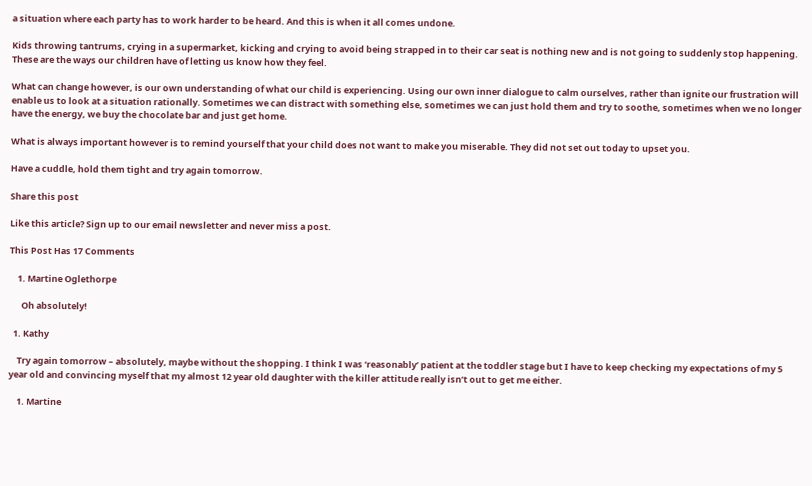a situation where each party has to work harder to be heard. And this is when it all comes undone.

Kids throwing tantrums, crying in a supermarket, kicking and crying to avoid being strapped in to their car seat is nothing new and is not going to suddenly stop happening. These are the ways our children have of letting us know how they feel.

What can change however, is our own understanding of what our child is experiencing. Using our own inner dialogue to calm ourselves, rather than ignite our frustration will enable us to look at a situation rationally. Sometimes we can distract with something else, sometimes we can just hold them and try to soothe, sometimes when we no longer have the energy, we buy the chocolate bar and just get home.

What is always important however is to remind yourself that your child does not want to make you miserable. They did not set out today to upset you.

Have a cuddle, hold them tight and try again tomorrow.

Share this post

Like this article? Sign up to our email newsletter and never miss a post.

This Post Has 17 Comments

    1. Martine Oglethorpe

      Oh absolutely!

  1. Kathy

    Try again tomorrow – absolutely, maybe without the shopping. I think I was ‘reasonably’ patient at the toddler stage but I have to keep checking my expectations of my 5 year old and convincing myself that my almost 12 year old daughter with the killer attitude really isn’t out to get me either.

    1. Martine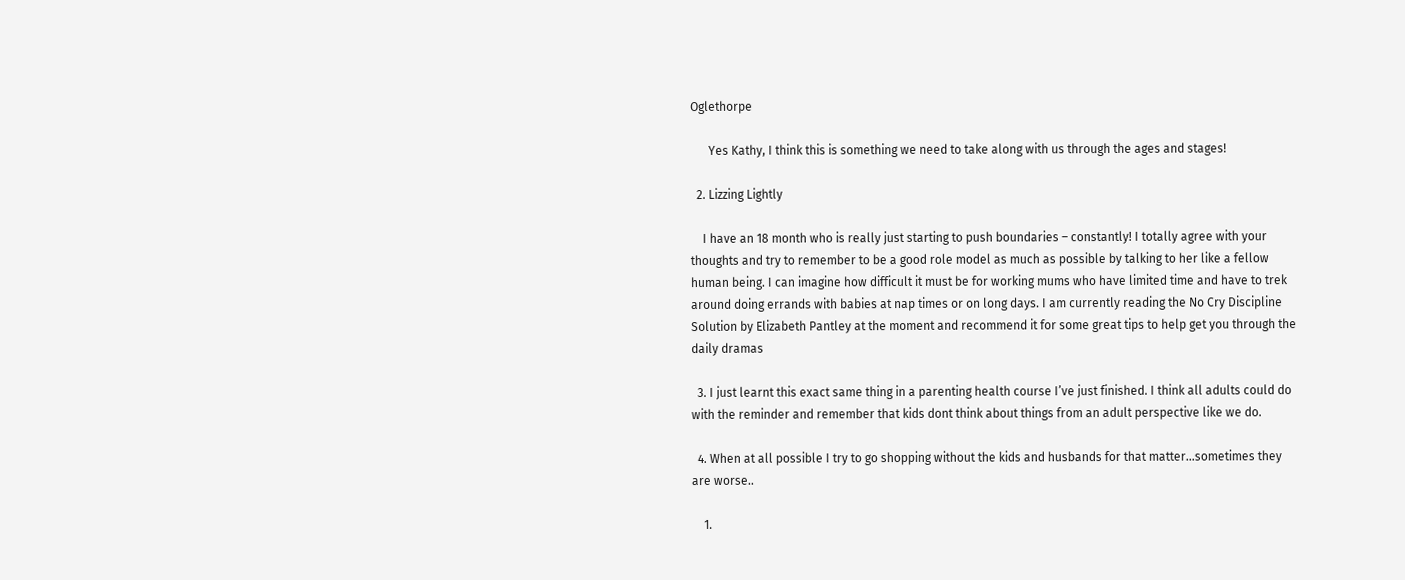Oglethorpe

      Yes Kathy, I think this is something we need to take along with us through the ages and stages!

  2. Lizzing Lightly

    I have an 18 month who is really just starting to push boundaries – constantly! I totally agree with your thoughts and try to remember to be a good role model as much as possible by talking to her like a fellow human being. I can imagine how difficult it must be for working mums who have limited time and have to trek around doing errands with babies at nap times or on long days. I am currently reading the No Cry Discipline Solution by Elizabeth Pantley at the moment and recommend it for some great tips to help get you through the daily dramas

  3. I just learnt this exact same thing in a parenting health course I’ve just finished. I think all adults could do with the reminder and remember that kids dont think about things from an adult perspective like we do.

  4. When at all possible I try to go shopping without the kids and husbands for that matter…sometimes they are worse..

    1.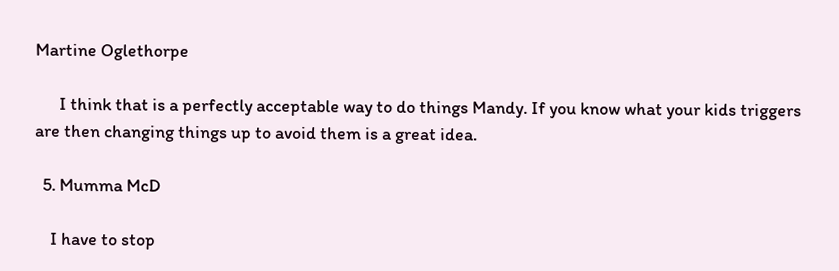Martine Oglethorpe

      I think that is a perfectly acceptable way to do things Mandy. If you know what your kids triggers are then changing things up to avoid them is a great idea.

  5. Mumma McD

    I have to stop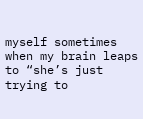myself sometimes when my brain leaps to “she’s just trying to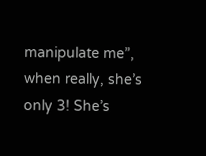manipulate me”, when really, she’s only 3! She’s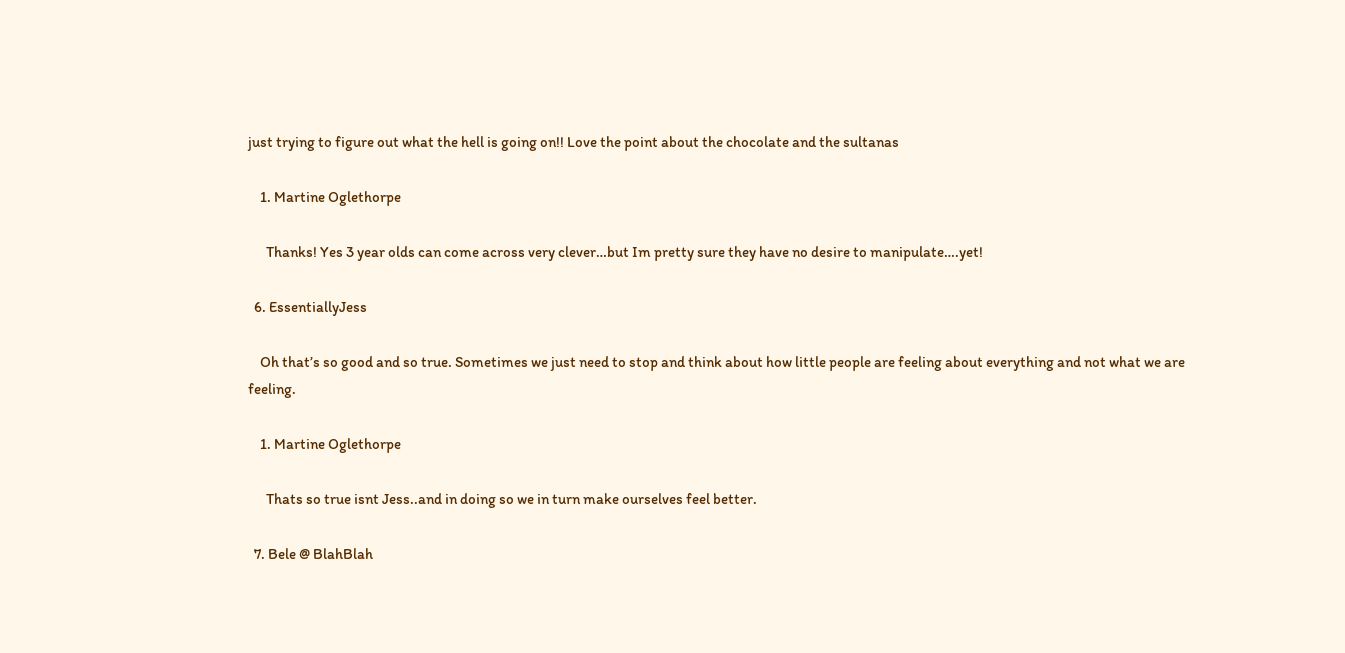just trying to figure out what the hell is going on!! Love the point about the chocolate and the sultanas

    1. Martine Oglethorpe

      Thanks! Yes 3 year olds can come across very clever…but Im pretty sure they have no desire to manipulate….yet!

  6. EssentiallyJess

    Oh that’s so good and so true. Sometimes we just need to stop and think about how little people are feeling about everything and not what we are feeling.

    1. Martine Oglethorpe

      Thats so true isnt Jess..and in doing so we in turn make ourselves feel better.

  7. Bele @ BlahBlah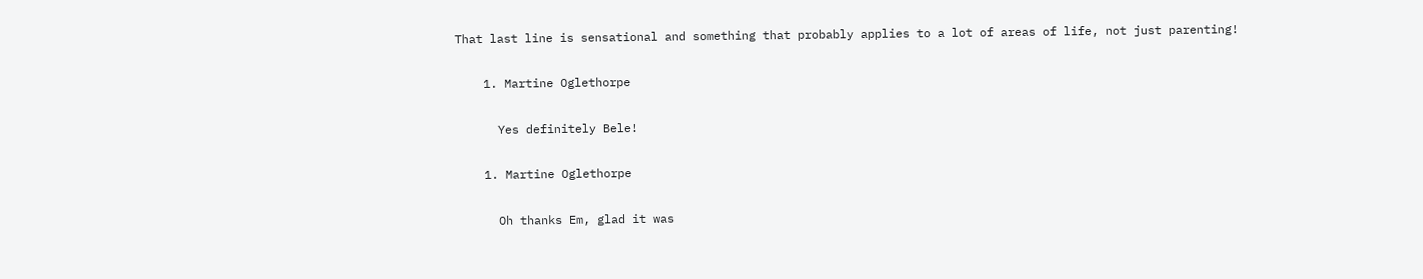That last line is sensational and something that probably applies to a lot of areas of life, not just parenting!

    1. Martine Oglethorpe

      Yes definitely Bele!

    1. Martine Oglethorpe

      Oh thanks Em, glad it was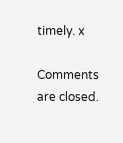timely. x

Comments are closed.